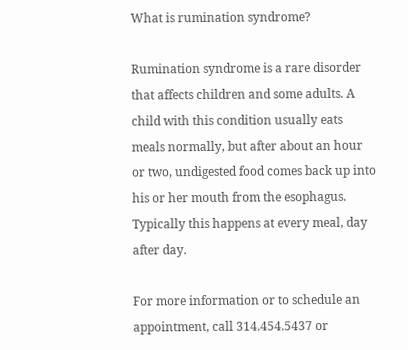What is rumination syndrome?

Rumination syndrome is a rare disorder that affects children and some adults. A child with this condition usually eats meals normally, but after about an hour or two, undigested food comes back up into his or her mouth from the esophagus. Typically this happens at every meal, day after day.

For more information or to schedule an appointment, call 314.454.5437 or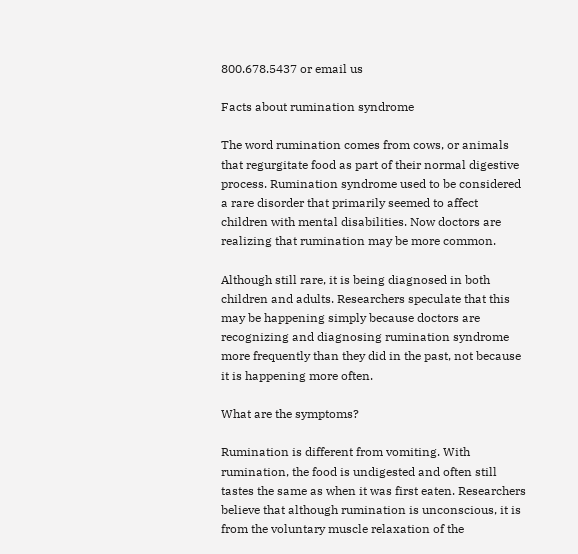800.678.5437 or email us

Facts about rumination syndrome

The word rumination comes from cows, or animals that regurgitate food as part of their normal digestive process. Rumination syndrome used to be considered a rare disorder that primarily seemed to affect children with mental disabilities. Now doctors are realizing that rumination may be more common.

Although still rare, it is being diagnosed in both children and adults. Researchers speculate that this may be happening simply because doctors are recognizing and diagnosing rumination syndrome more frequently than they did in the past, not because it is happening more often.

What are the symptoms?

Rumination is different from vomiting. With rumination, the food is undigested and often still tastes the same as when it was first eaten. Researchers believe that although rumination is unconscious, it is from the voluntary muscle relaxation of the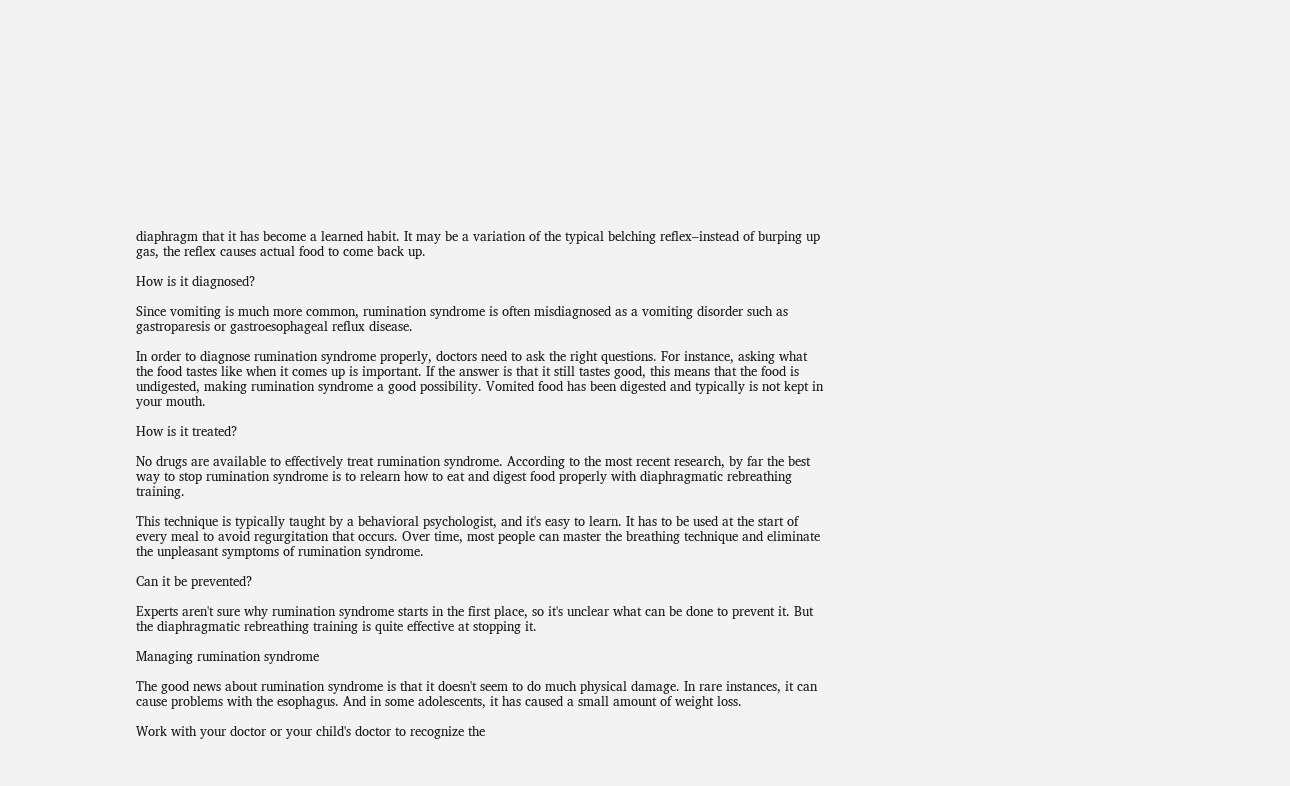diaphragm that it has become a learned habit. It may be a variation of the typical belching reflex–instead of burping up gas, the reflex causes actual food to come back up.

How is it diagnosed?

Since vomiting is much more common, rumination syndrome is often misdiagnosed as a vomiting disorder such as gastroparesis or gastroesophageal reflux disease.

In order to diagnose rumination syndrome properly, doctors need to ask the right questions. For instance, asking what the food tastes like when it comes up is important. If the answer is that it still tastes good, this means that the food is undigested, making rumination syndrome a good possibility. Vomited food has been digested and typically is not kept in your mouth.

How is it treated?

No drugs are available to effectively treat rumination syndrome. According to the most recent research, by far the best way to stop rumination syndrome is to relearn how to eat and digest food properly with diaphragmatic rebreathing training.

This technique is typically taught by a behavioral psychologist, and it's easy to learn. It has to be used at the start of every meal to avoid regurgitation that occurs. Over time, most people can master the breathing technique and eliminate the unpleasant symptoms of rumination syndrome.

Can it be prevented?

Experts aren't sure why rumination syndrome starts in the first place, so it's unclear what can be done to prevent it. But the diaphragmatic rebreathing training is quite effective at stopping it.

Managing rumination syndrome

The good news about rumination syndrome is that it doesn't seem to do much physical damage. In rare instances, it can cause problems with the esophagus. And in some adolescents, it has caused a small amount of weight loss.

Work with your doctor or your child's doctor to recognize the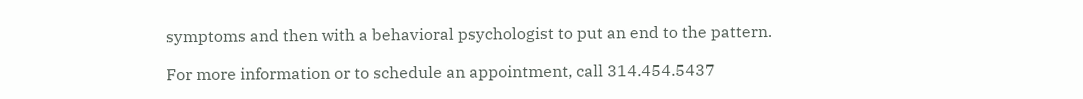symptoms and then with a behavioral psychologist to put an end to the pattern.

For more information or to schedule an appointment, call 314.454.5437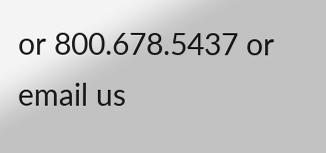or 800.678.5437 or email us